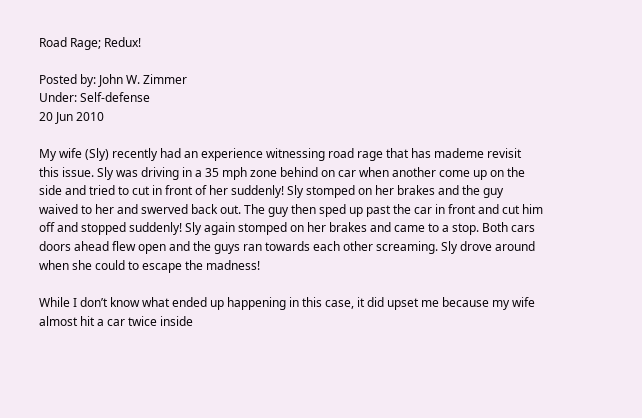Road Rage; Redux!

Posted by: John W. Zimmer
Under: Self-defense
20 Jun 2010

My wife (Sly) recently had an experience witnessing road rage that has mademe revisit this issue. Sly was driving in a 35 mph zone behind on car when another come up on the side and tried to cut in front of her suddenly! Sly stomped on her brakes and the guy waived to her and swerved back out. The guy then sped up past the car in front and cut him off and stopped suddenly! Sly again stomped on her brakes and came to a stop. Both cars doors ahead flew open and the guys ran towards each other screaming. Sly drove around when she could to escape the madness!

While I don’t know what ended up happening in this case, it did upset me because my wife almost hit a car twice inside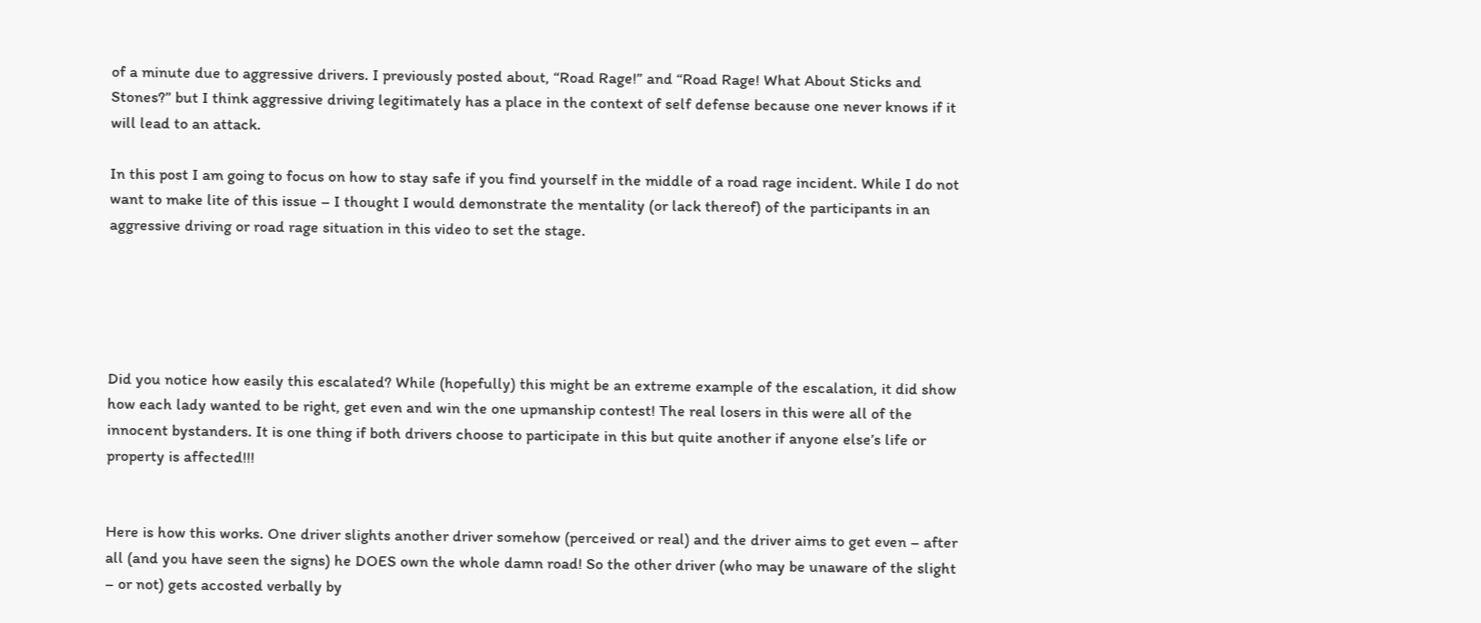of a minute due to aggressive drivers. I previously posted about, “Road Rage!” and “Road Rage! What About Sticks and Stones?” but I think aggressive driving legitimately has a place in the context of self defense because one never knows if it will lead to an attack.

In this post I am going to focus on how to stay safe if you find yourself in the middle of a road rage incident. While I do not want to make lite of this issue – I thought I would demonstrate the mentality (or lack thereof) of the participants in an aggressive driving or road rage situation in this video to set the stage.





Did you notice how easily this escalated? While (hopefully) this might be an extreme example of the escalation, it did show how each lady wanted to be right, get even and win the one upmanship contest! The real losers in this were all of the innocent bystanders. It is one thing if both drivers choose to participate in this but quite another if anyone else’s life or property is affected!!!


Here is how this works. One driver slights another driver somehow (perceived or real) and the driver aims to get even – after all (and you have seen the signs) he DOES own the whole damn road! So the other driver (who may be unaware of the slight – or not) gets accosted verbally by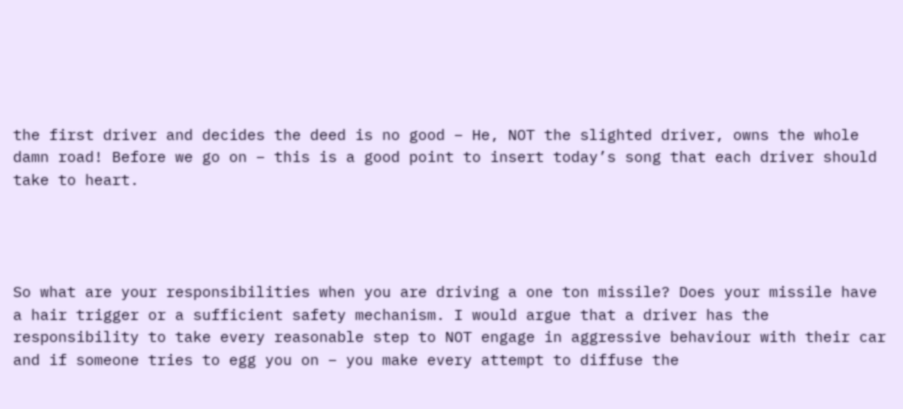the first driver and decides the deed is no good – He, NOT the slighted driver, owns the whole damn road! Before we go on – this is a good point to insert today’s song that each driver should take to heart.




So what are your responsibilities when you are driving a one ton missile? Does your missile have a hair trigger or a sufficient safety mechanism. I would argue that a driver has the responsibility to take every reasonable step to NOT engage in aggressive behaviour with their car and if someone tries to egg you on – you make every attempt to diffuse the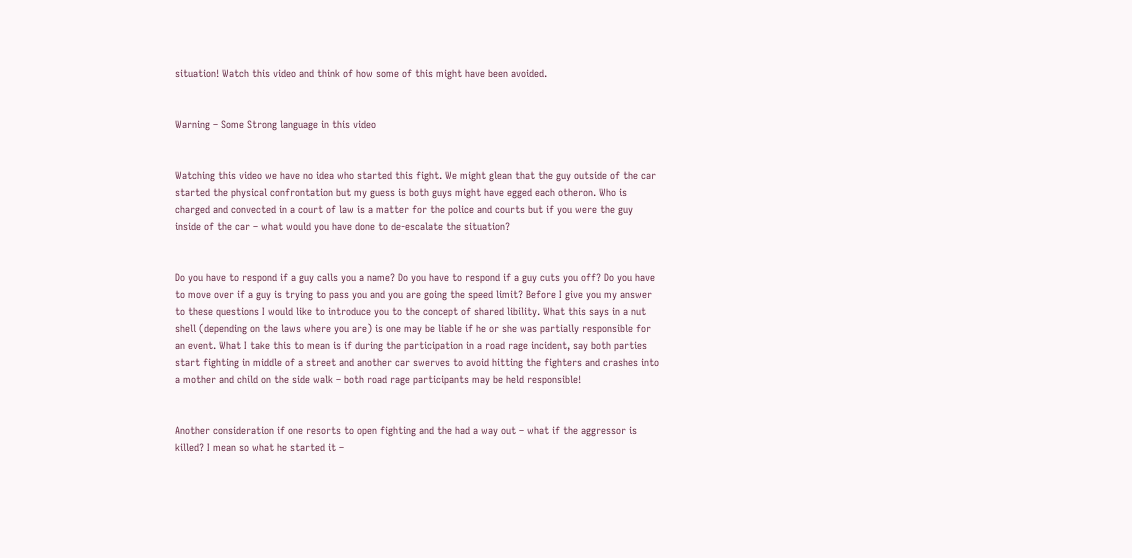situation! Watch this video and think of how some of this might have been avoided.


Warning – Some Strong language in this video


Watching this video we have no idea who started this fight. We might glean that the guy outside of the car started the physical confrontation but my guess is both guys might have egged each otheron. Who is charged and convected in a court of law is a matter for the police and courts but if you were the guy inside of the car – what would you have done to de-escalate the situation?


Do you have to respond if a guy calls you a name? Do you have to respond if a guy cuts you off? Do you have to move over if a guy is trying to pass you and you are going the speed limit? Before I give you my answer to these questions I would like to introduce you to the concept of shared libility. What this says in a nut shell (depending on the laws where you are) is one may be liable if he or she was partially responsible for an event. What I take this to mean is if during the participation in a road rage incident, say both parties start fighting in middle of a street and another car swerves to avoid hitting the fighters and crashes into a mother and child on the side walk – both road rage participants may be held responsible!


Another consideration if one resorts to open fighting and the had a way out – what if the aggressor is killed? I mean so what he started it –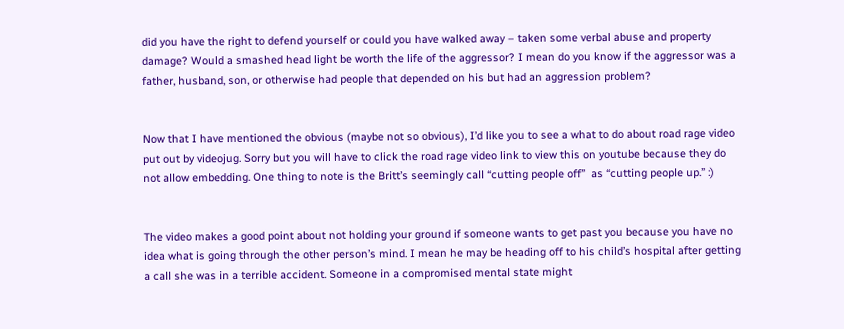did you have the right to defend yourself or could you have walked away – taken some verbal abuse and property damage? Would a smashed head light be worth the life of the aggressor? I mean do you know if the aggressor was a father, husband, son, or otherwise had people that depended on his but had an aggression problem?


Now that I have mentioned the obvious (maybe not so obvious), I’d like you to see a what to do about road rage video put out by videojug. Sorry but you will have to click the road rage video link to view this on youtube because they do not allow embedding. One thing to note is the Britt’s seemingly call “cutting people off”  as “cutting people up.” :)


The video makes a good point about not holding your ground if someone wants to get past you because you have no idea what is going through the other person’s mind. I mean he may be heading off to his child’s hospital after getting a call she was in a terrible accident. Someone in a compromised mental state might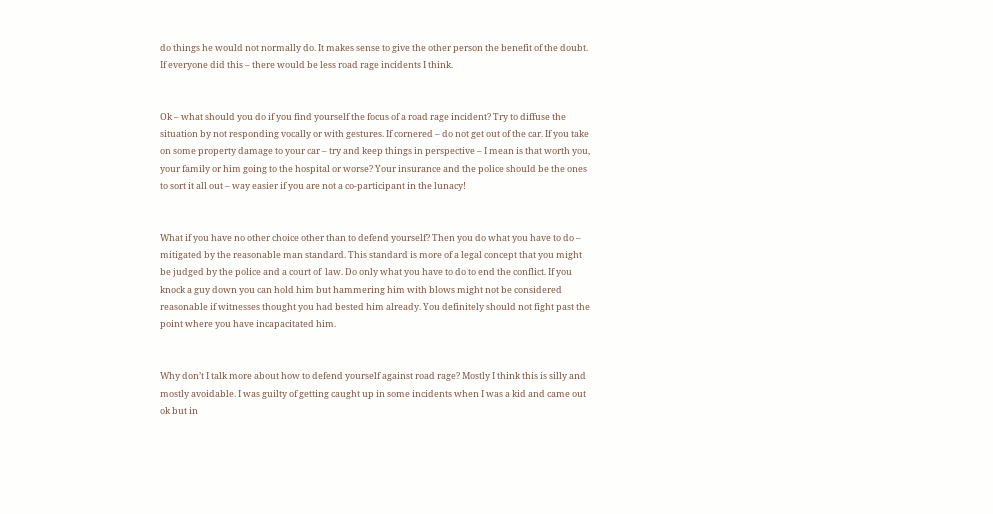do things he would not normally do. It makes sense to give the other person the benefit of the doubt. If everyone did this – there would be less road rage incidents I think.


Ok – what should you do if you find yourself the focus of a road rage incident? Try to diffuse the situation by not responding vocally or with gestures. If cornered – do not get out of the car. If you take on some property damage to your car – try and keep things in perspective – I mean is that worth you, your family or him going to the hospital or worse? Your insurance and the police should be the ones to sort it all out – way easier if you are not a co-participant in the lunacy!


What if you have no other choice other than to defend yourself? Then you do what you have to do – mitigated by the reasonable man standard. This standard is more of a legal concept that you might be judged by the police and a court of  law. Do only what you have to do to end the conflict. If you knock a guy down you can hold him but hammering him with blows might not be considered reasonable if witnesses thought you had bested him already. You definitely should not fight past the point where you have incapacitated him.


Why don’t I talk more about how to defend yourself against road rage? Mostly I think this is silly and mostly avoidable. I was guilty of getting caught up in some incidents when I was a kid and came out ok but in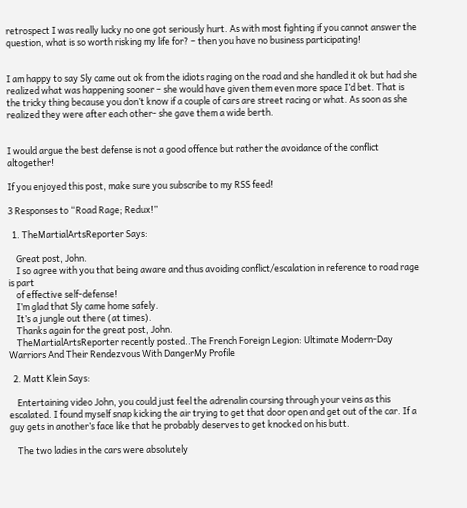retrospect I was really lucky no one got seriously hurt. As with most fighting if you cannot answer the question, what is so worth risking my life for? – then you have no business participating!


I am happy to say Sly came out ok from the idiots raging on the road and she handled it ok but had she realized what was happening sooner – she would have given them even more space I’d bet. That is the tricky thing because you don’t know if a couple of cars are street racing or what. As soon as she realized they were after each other- she gave them a wide berth.


I would argue the best defense is not a good offence but rather the avoidance of the conflict altogether!

If you enjoyed this post, make sure you subscribe to my RSS feed!

3 Responses to “Road Rage; Redux!”

  1. TheMartialArtsReporter Says:

    Great post, John.
    I so agree with you that being aware and thus avoiding conflict/escalation in reference to road rage is part
    of effective self-defense!
    I’m glad that Sly came home safely.
    It’s a jungle out there (at times).
    Thanks again for the great post, John.
    TheMartialArtsReporter recently posted..The French Foreign Legion: Ultimate Modern-Day Warriors And Their Rendezvous With DangerMy Profile

  2. Matt Klein Says:

    Entertaining video John, you could just feel the adrenalin coursing through your veins as this escalated. I found myself snap kicking the air trying to get that door open and get out of the car. If a guy gets in another’s face like that he probably deserves to get knocked on his butt.

    The two ladies in the cars were absolutely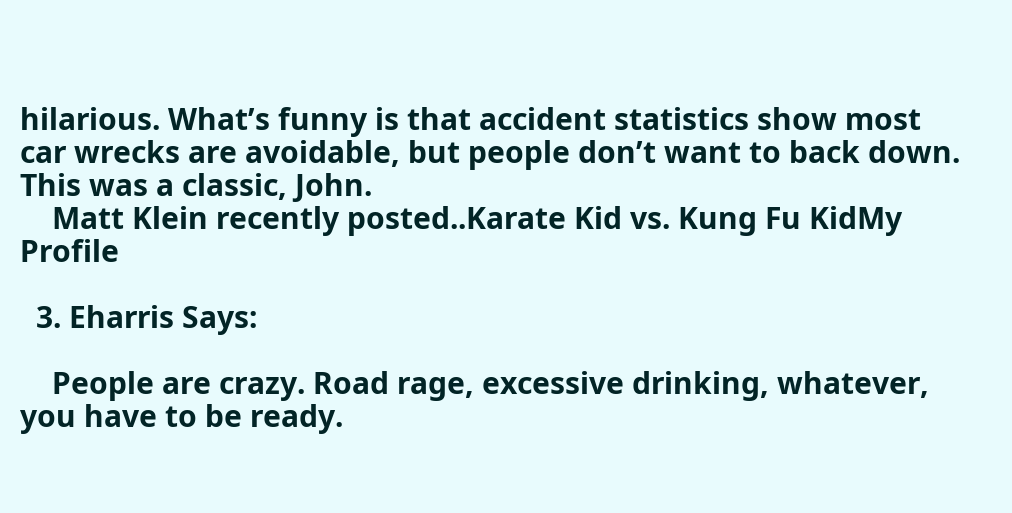hilarious. What’s funny is that accident statistics show most car wrecks are avoidable, but people don’t want to back down. This was a classic, John.
    Matt Klein recently posted..Karate Kid vs. Kung Fu KidMy Profile

  3. Eharris Says:

    People are crazy. Road rage, excessive drinking, whatever, you have to be ready.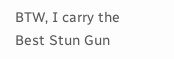BTW, I carry the Best Stun Gun